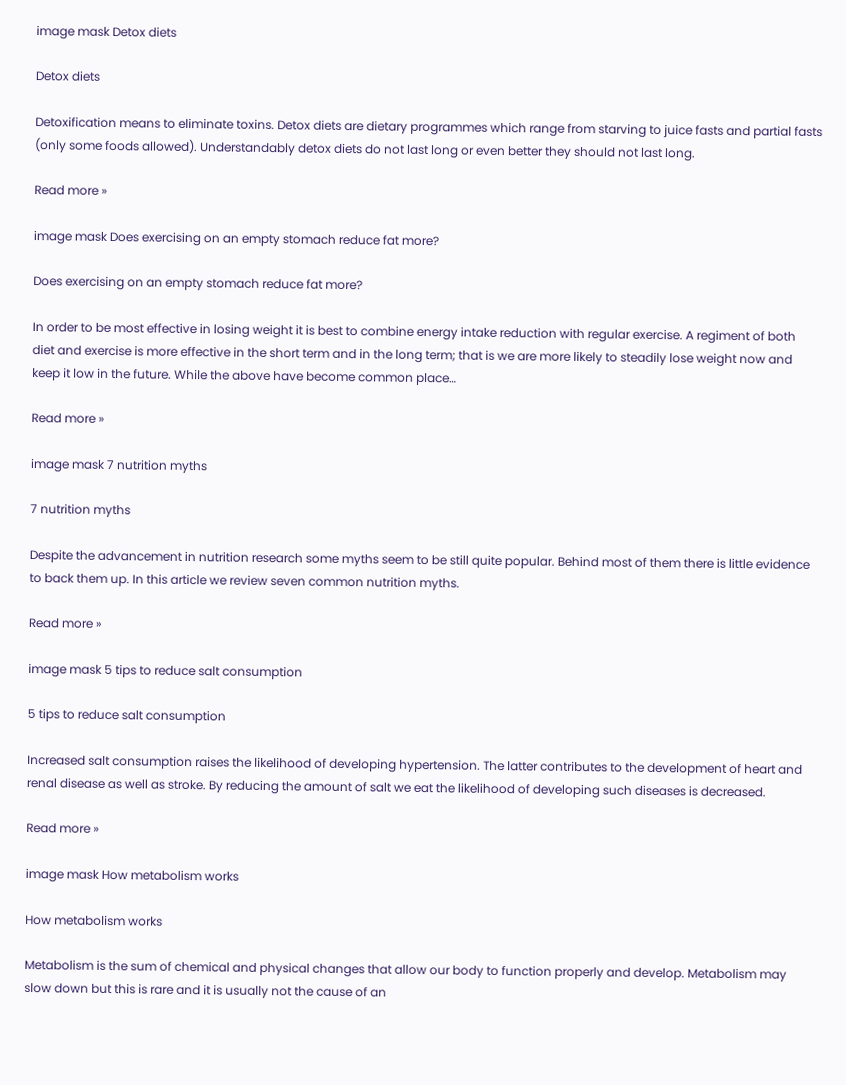image mask Detox diets

Detox diets

Detoxification means to eliminate toxins. Detox diets are dietary programmes which range from starving to juice fasts and partial fasts (only some foods allowed). Understandably detox diets do not last long or even better they should not last long.

Read more »

image mask Does exercising on an empty stomach reduce fat more?

Does exercising on an empty stomach reduce fat more?

In order to be most effective in losing weight it is best to combine energy intake reduction with regular exercise. A regiment of both diet and exercise is more effective in the short term and in the long term; that is we are more likely to steadily lose weight now and keep it low in the future. While the above have become common place…

Read more »

image mask 7 nutrition myths

7 nutrition myths

Despite the advancement in nutrition research some myths seem to be still quite popular. Behind most of them there is little evidence to back them up. In this article we review seven common nutrition myths.

Read more »

image mask 5 tips to reduce salt consumption

5 tips to reduce salt consumption

Increased salt consumption raises the likelihood of developing hypertension. The latter contributes to the development of heart and renal disease as well as stroke. By reducing the amount of salt we eat the likelihood of developing such diseases is decreased.

Read more »

image mask How metabolism works

How metabolism works

Metabolism is the sum of chemical and physical changes that allow our body to function properly and develop. Metabolism may slow down but this is rare and it is usually not the cause of an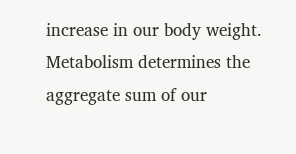increase in our body weight. Metabolism determines the aggregate sum of our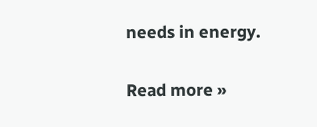needs in energy.

Read more »